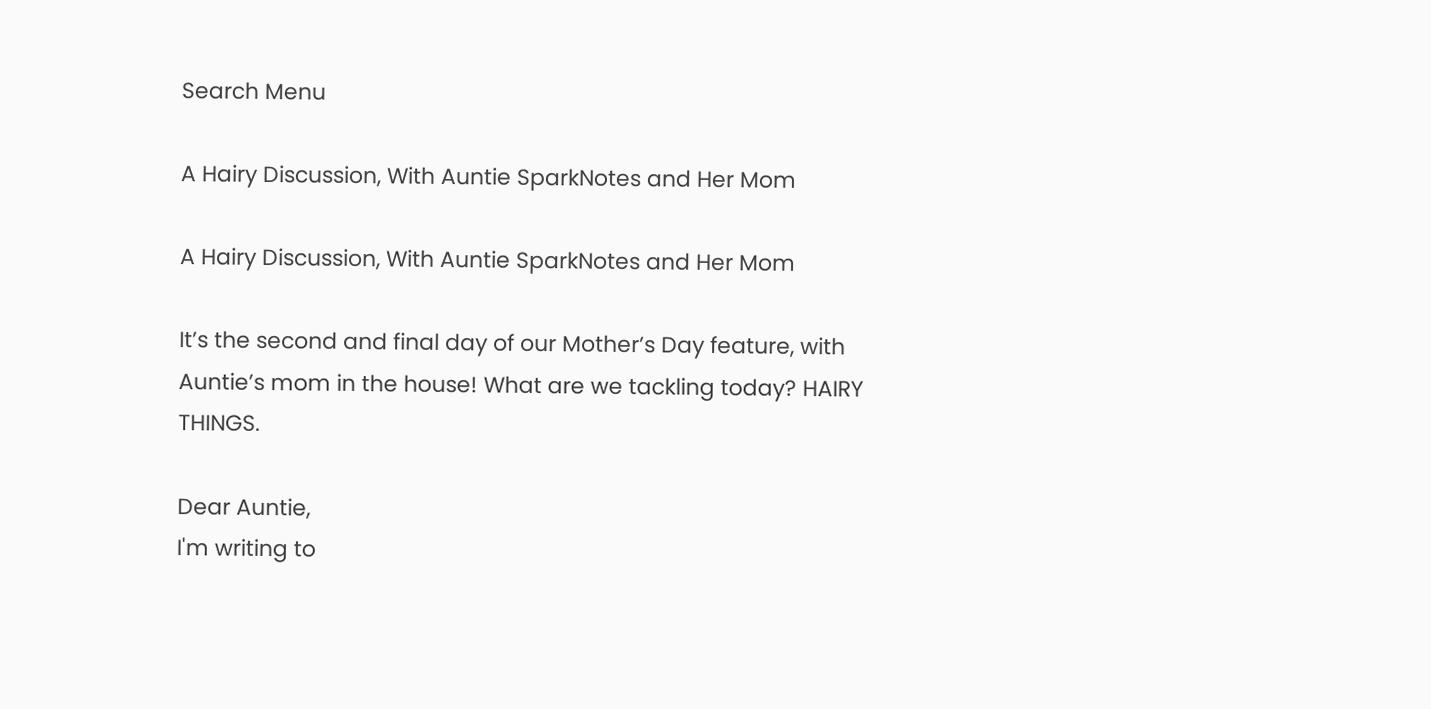Search Menu

A Hairy Discussion, With Auntie SparkNotes and Her Mom

A Hairy Discussion, With Auntie SparkNotes and Her Mom

It’s the second and final day of our Mother’s Day feature, with Auntie’s mom in the house! What are we tackling today? HAIRY THINGS.

Dear Auntie,
I'm writing to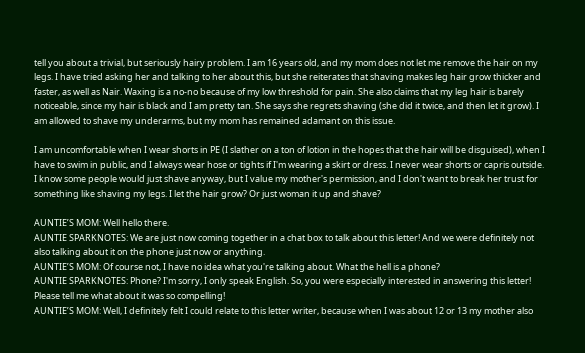tell you about a trivial, but seriously hairy problem. I am 16 years old, and my mom does not let me remove the hair on my legs. I have tried asking her and talking to her about this, but she reiterates that shaving makes leg hair grow thicker and faster, as well as Nair. Waxing is a no-no because of my low threshold for pain. She also claims that my leg hair is barely noticeable, since my hair is black and I am pretty tan. She says she regrets shaving (she did it twice, and then let it grow). I am allowed to shave my underarms, but my mom has remained adamant on this issue.

I am uncomfortable when I wear shorts in PE (I slather on a ton of lotion in the hopes that the hair will be disguised), when I have to swim in public, and I always wear hose or tights if I'm wearing a skirt or dress. I never wear shorts or capris outside. I know some people would just shave anyway, but I value my mother's permission, and I don't want to break her trust for something like shaving my legs. I let the hair grow? Or just woman it up and shave?

AUNTIE’S MOM: Well hello there.
AUNTIE SPARKNOTES: We are just now coming together in a chat box to talk about this letter! And we were definitely not also talking about it on the phone just now or anything.
AUNTIE’S MOM: Of course not, I have no idea what you're talking about. What the hell is a phone?
AUNTIE SPARKNOTES: Phone? I'm sorry, I only speak English. So, you were especially interested in answering this letter! Please tell me what about it was so compelling!
AUNTIE’S MOM: Well, I definitely felt I could relate to this letter writer, because when I was about 12 or 13 my mother also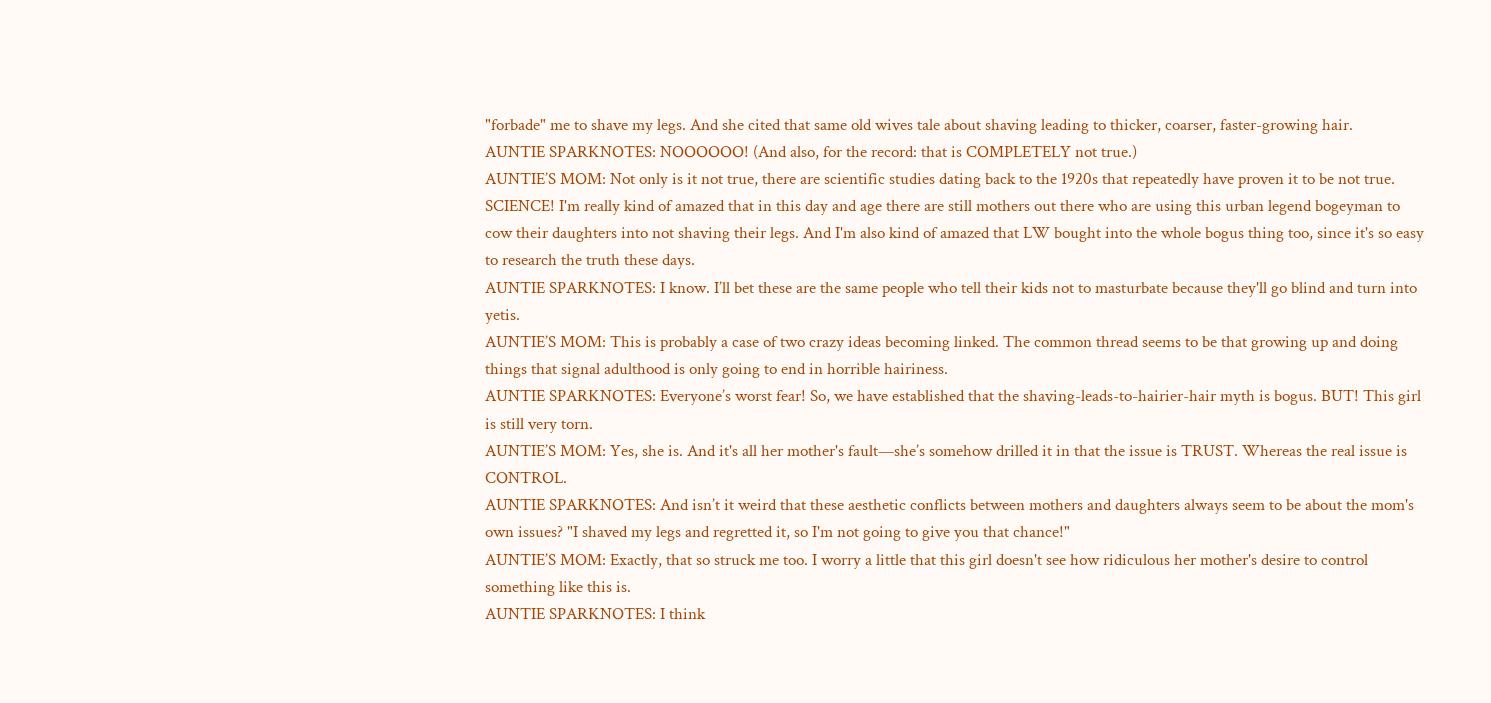"forbade" me to shave my legs. And she cited that same old wives tale about shaving leading to thicker, coarser, faster-growing hair.
AUNTIE SPARKNOTES: NOOOOOO! (And also, for the record: that is COMPLETELY not true.)
AUNTIE’S MOM: Not only is it not true, there are scientific studies dating back to the 1920s that repeatedly have proven it to be not true. SCIENCE! I'm really kind of amazed that in this day and age there are still mothers out there who are using this urban legend bogeyman to cow their daughters into not shaving their legs. And I'm also kind of amazed that LW bought into the whole bogus thing too, since it's so easy to research the truth these days.
AUNTIE SPARKNOTES: I know. I’ll bet these are the same people who tell their kids not to masturbate because they'll go blind and turn into yetis.
AUNTIE’S MOM: This is probably a case of two crazy ideas becoming linked. The common thread seems to be that growing up and doing things that signal adulthood is only going to end in horrible hairiness.
AUNTIE SPARKNOTES: Everyone’s worst fear! So, we have established that the shaving-leads-to-hairier-hair myth is bogus. BUT! This girl is still very torn.
AUNTIE’S MOM: Yes, she is. And it's all her mother's fault—she’s somehow drilled it in that the issue is TRUST. Whereas the real issue is CONTROL.
AUNTIE SPARKNOTES: And isn’t it weird that these aesthetic conflicts between mothers and daughters always seem to be about the mom's own issues? "I shaved my legs and regretted it, so I'm not going to give you that chance!"
AUNTIE’S MOM: Exactly, that so struck me too. I worry a little that this girl doesn't see how ridiculous her mother's desire to control something like this is.
AUNTIE SPARKNOTES: I think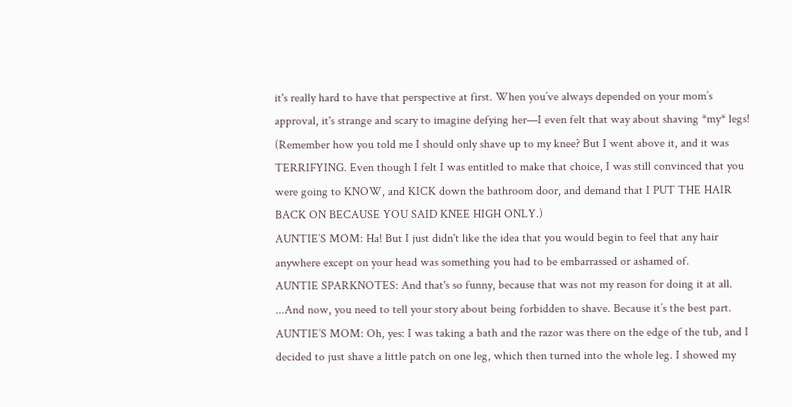it's really hard to have that perspective at first. When you’ve always depended on your mom’s approval, it's strange and scary to imagine defying her—I even felt that way about shaving *my* legs! (Remember how you told me I should only shave up to my knee? But I went above it, and it was TERRIFYING. Even though I felt I was entitled to make that choice, I was still convinced that you were going to KNOW, and KICK down the bathroom door, and demand that I PUT THE HAIR BACK ON BECAUSE YOU SAID KNEE HIGH ONLY.)
AUNTIE’S MOM: Ha! But I just didn't like the idea that you would begin to feel that any hair anywhere except on your head was something you had to be embarrassed or ashamed of.
AUNTIE SPARKNOTES: And that's so funny, because that was not my reason for doing it at all. ...And now, you need to tell your story about being forbidden to shave. Because it’s the best part.
AUNTIE’S MOM: Oh, yes: I was taking a bath and the razor was there on the edge of the tub, and I decided to just shave a little patch on one leg, which then turned into the whole leg. I showed my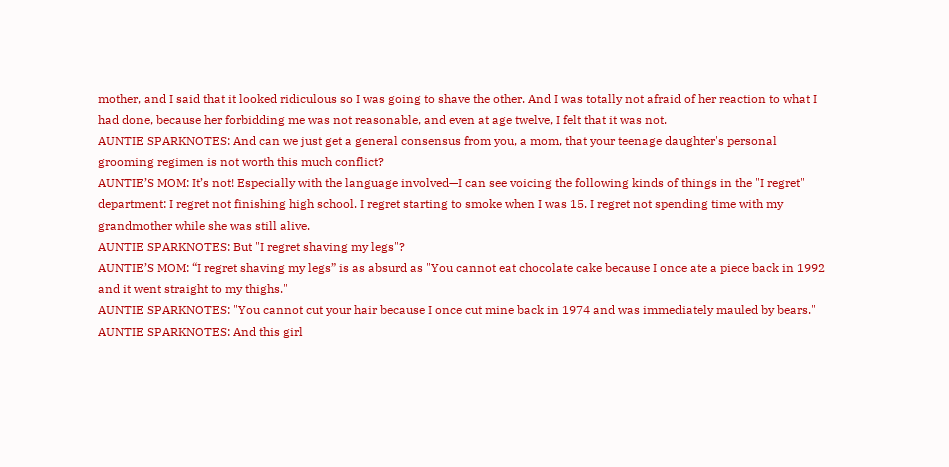mother, and I said that it looked ridiculous so I was going to shave the other. And I was totally not afraid of her reaction to what I had done, because her forbidding me was not reasonable, and even at age twelve, I felt that it was not.
AUNTIE SPARKNOTES: And can we just get a general consensus from you, a mom, that your teenage daughter's personal grooming regimen is not worth this much conflict?
AUNTIE’S MOM: It’s not! Especially with the language involved—I can see voicing the following kinds of things in the "I regret" department: I regret not finishing high school. I regret starting to smoke when I was 15. I regret not spending time with my grandmother while she was still alive.
AUNTIE SPARKNOTES: But "I regret shaving my legs"?
AUNTIE’S MOM: “I regret shaving my legs” is as absurd as "You cannot eat chocolate cake because I once ate a piece back in 1992 and it went straight to my thighs."
AUNTIE SPARKNOTES: "You cannot cut your hair because I once cut mine back in 1974 and was immediately mauled by bears."
AUNTIE SPARKNOTES: And this girl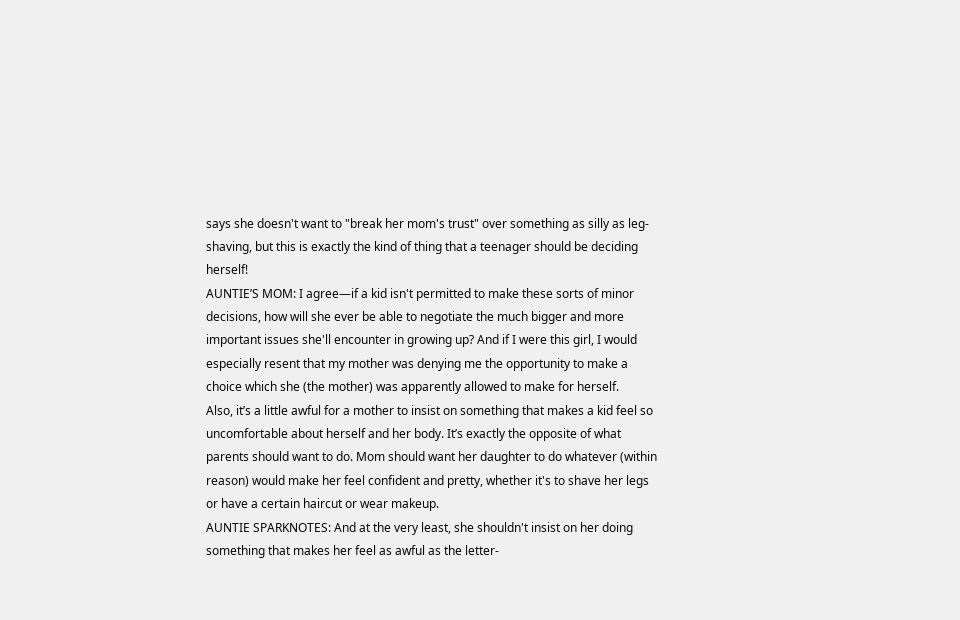says she doesn't want to "break her mom's trust" over something as silly as leg-shaving, but this is exactly the kind of thing that a teenager should be deciding herself!
AUNTIE’S MOM: I agree—if a kid isn't permitted to make these sorts of minor decisions, how will she ever be able to negotiate the much bigger and more important issues she'll encounter in growing up? And if I were this girl, I would especially resent that my mother was denying me the opportunity to make a choice which she (the mother) was apparently allowed to make for herself.
Also, it’s a little awful for a mother to insist on something that makes a kid feel so uncomfortable about herself and her body. It’s exactly the opposite of what parents should want to do. Mom should want her daughter to do whatever (within reason) would make her feel confident and pretty, whether it's to shave her legs or have a certain haircut or wear makeup.
AUNTIE SPARKNOTES: And at the very least, she shouldn't insist on her doing something that makes her feel as awful as the letter-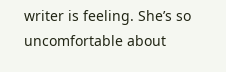writer is feeling. She’s so uncomfortable about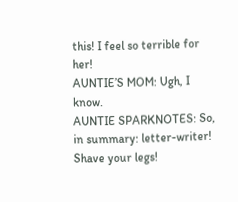this! I feel so terrible for her!
AUNTIE’S MOM: Ugh, I know.
AUNTIE SPARKNOTES: So, in summary: letter-writer! Shave your legs!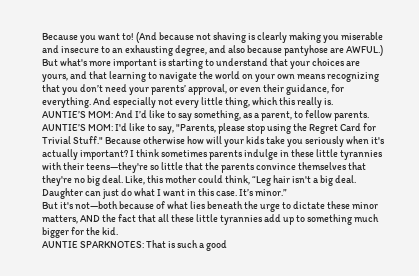Because you want to! (And because not shaving is clearly making you miserable and insecure to an exhausting degree, and also because pantyhose are AWFUL.) But what's more important is starting to understand that your choices are yours, and that learning to navigate the world on your own means recognizing that you don’t need your parents’ approval, or even their guidance, for everything. And especially not every little thing, which this really is.
AUNTIE’S MOM: And I’d like to say something, as a parent, to fellow parents.
AUNTIE’S MOM: I'd like to say, "Parents, please stop using the Regret Card for Trivial Stuff." Because otherwise how will your kids take you seriously when it's actually important? I think sometimes parents indulge in these little tyrannies with their teens—they're so little that the parents convince themselves that they're no big deal. Like, this mother could think, “Leg hair isn't a big deal. Daughter can just do what I want in this case. It’s minor.”
But it's not—both because of what lies beneath the urge to dictate these minor matters, AND the fact that all these little tyrannies add up to something much bigger for the kid.
AUNTIE SPARKNOTES: That is such a good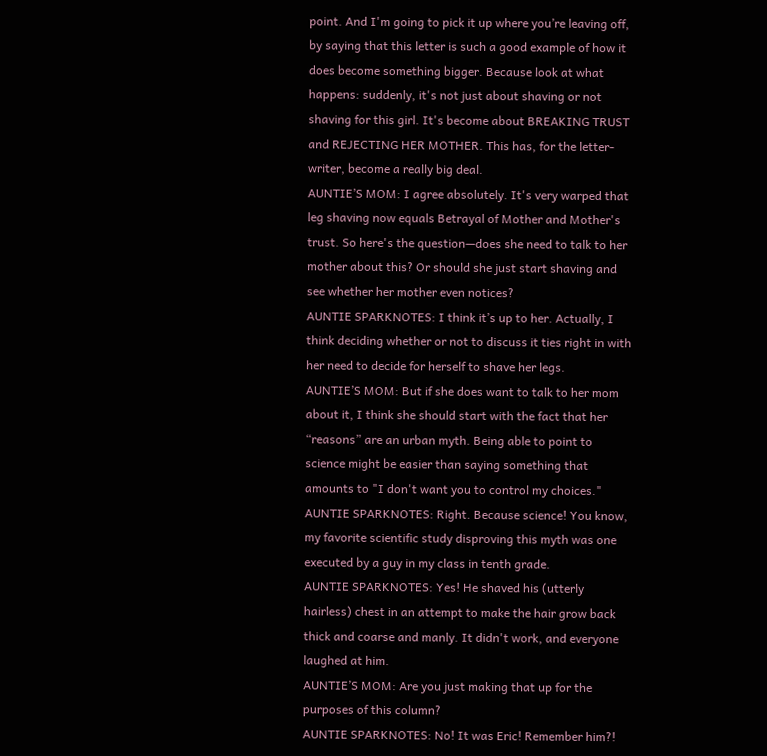point. And I'm going to pick it up where you’re leaving off, by saying that this letter is such a good example of how it does become something bigger. Because look at what happens: suddenly, it's not just about shaving or not shaving for this girl. It's become about BREAKING TRUST and REJECTING HER MOTHER. This has, for the letter-writer, become a really big deal.
AUNTIE’S MOM: I agree absolutely. It's very warped that leg shaving now equals Betrayal of Mother and Mother's trust. So here's the question—does she need to talk to her mother about this? Or should she just start shaving and see whether her mother even notices?
AUNTIE SPARKNOTES: I think it’s up to her. Actually, I think deciding whether or not to discuss it ties right in with her need to decide for herself to shave her legs.
AUNTIE’S MOM: But if she does want to talk to her mom about it, I think she should start with the fact that her “reasons” are an urban myth. Being able to point to science might be easier than saying something that amounts to "I don't want you to control my choices."
AUNTIE SPARKNOTES: Right. Because science! You know, my favorite scientific study disproving this myth was one executed by a guy in my class in tenth grade.
AUNTIE SPARKNOTES: Yes! He shaved his (utterly hairless) chest in an attempt to make the hair grow back thick and coarse and manly. It didn't work, and everyone laughed at him.
AUNTIE’S MOM: Are you just making that up for the purposes of this column?
AUNTIE SPARKNOTES: No! It was Eric! Remember him?!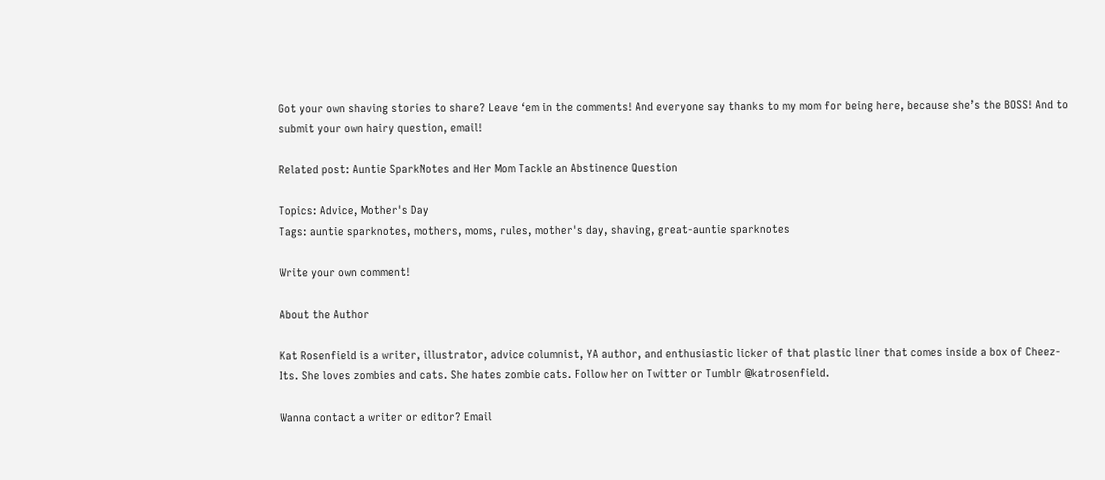Got your own shaving stories to share? Leave ‘em in the comments! And everyone say thanks to my mom for being here, because she’s the BOSS! And to submit your own hairy question, email!

Related post: Auntie SparkNotes and Her Mom Tackle an Abstinence Question

Topics: Advice, Mother's Day
Tags: auntie sparknotes, mothers, moms, rules, mother's day, shaving, great-auntie sparknotes

Write your own comment!

About the Author

Kat Rosenfield is a writer, illustrator, advice columnist, YA author, and enthusiastic licker of that plastic liner that comes inside a box of Cheez-Its. She loves zombies and cats. She hates zombie cats. Follow her on Twitter or Tumblr @katrosenfield.

Wanna contact a writer or editor? Email